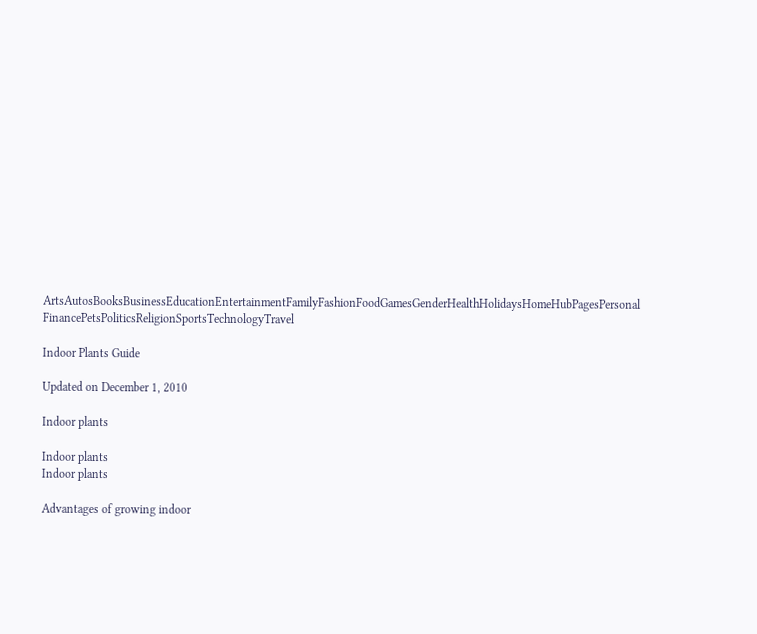ArtsAutosBooksBusinessEducationEntertainmentFamilyFashionFoodGamesGenderHealthHolidaysHomeHubPagesPersonal FinancePetsPoliticsReligionSportsTechnologyTravel

Indoor Plants Guide

Updated on December 1, 2010

Indoor plants

Indoor plants
Indoor plants

Advantages of growing indoor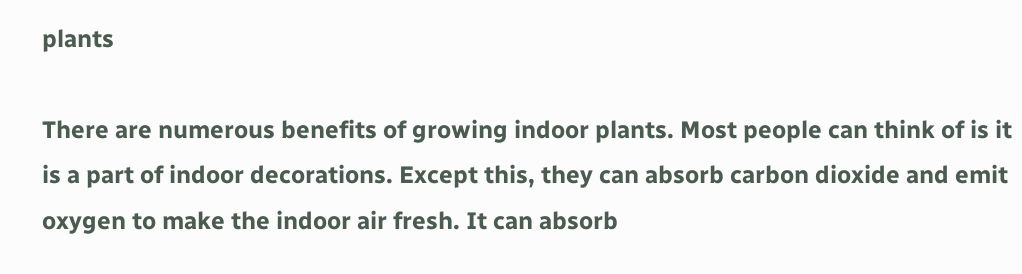plants

There are numerous benefits of growing indoor plants. Most people can think of is it is a part of indoor decorations. Except this, they can absorb carbon dioxide and emit oxygen to make the indoor air fresh. It can absorb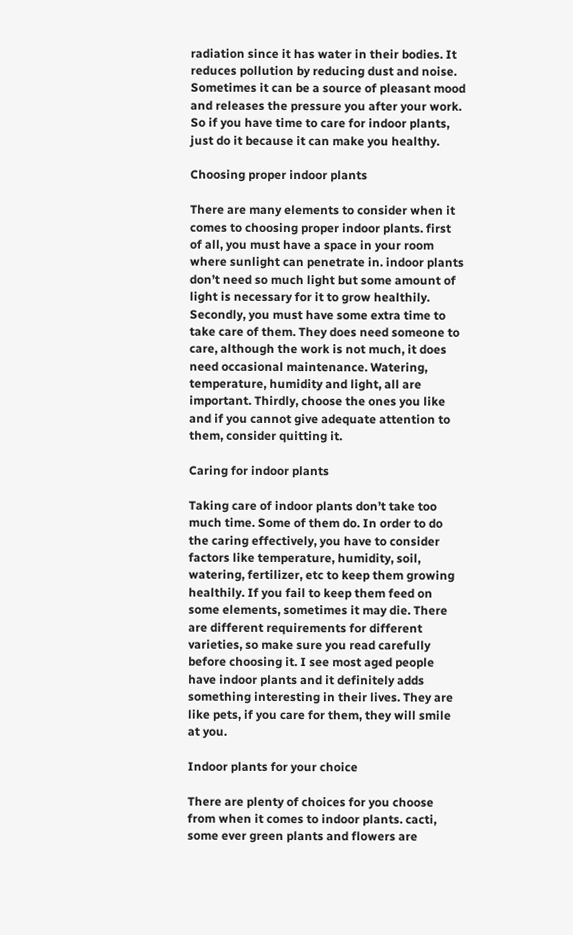radiation since it has water in their bodies. It reduces pollution by reducing dust and noise. Sometimes it can be a source of pleasant mood and releases the pressure you after your work. So if you have time to care for indoor plants, just do it because it can make you healthy.

Choosing proper indoor plants

There are many elements to consider when it comes to choosing proper indoor plants. first of all, you must have a space in your room where sunlight can penetrate in. indoor plants don’t need so much light but some amount of light is necessary for it to grow healthily. Secondly, you must have some extra time to take care of them. They does need someone to care, although the work is not much, it does need occasional maintenance. Watering, temperature, humidity and light, all are important. Thirdly, choose the ones you like and if you cannot give adequate attention to them, consider quitting it.

Caring for indoor plants

Taking care of indoor plants don’t take too much time. Some of them do. In order to do the caring effectively, you have to consider factors like temperature, humidity, soil, watering, fertilizer, etc to keep them growing healthily. If you fail to keep them feed on some elements, sometimes it may die. There are different requirements for different varieties, so make sure you read carefully before choosing it. I see most aged people have indoor plants and it definitely adds something interesting in their lives. They are like pets, if you care for them, they will smile at you.

Indoor plants for your choice

There are plenty of choices for you choose from when it comes to indoor plants. cacti, some ever green plants and flowers are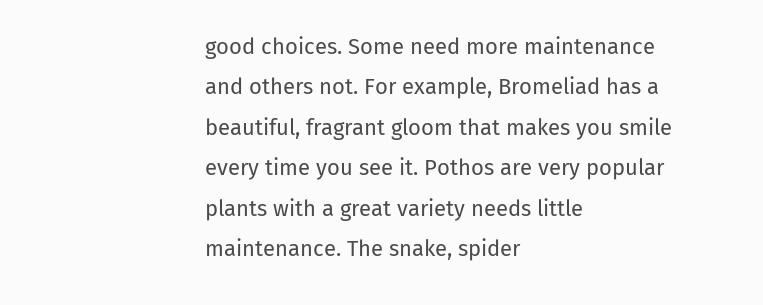good choices. Some need more maintenance and others not. For example, Bromeliad has a beautiful, fragrant gloom that makes you smile every time you see it. Pothos are very popular plants with a great variety needs little maintenance. The snake, spider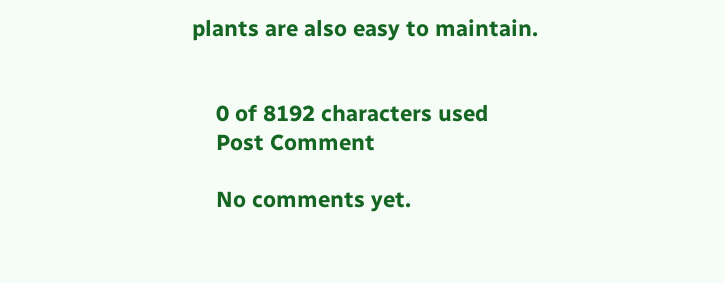plants are also easy to maintain.


    0 of 8192 characters used
    Post Comment

    No comments yet.